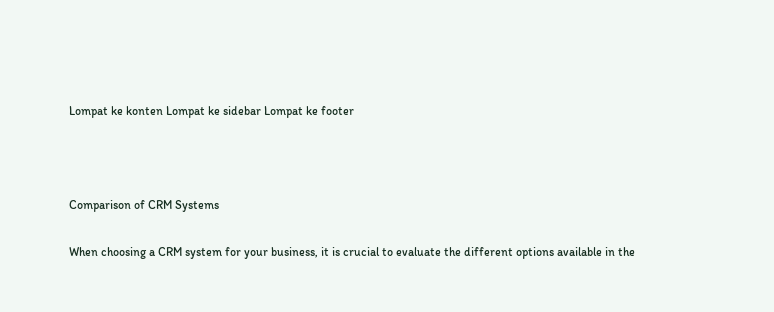Lompat ke konten Lompat ke sidebar Lompat ke footer



Comparison of CRM Systems

When choosing a CRM system for your business, it is crucial to evaluate the different options available in the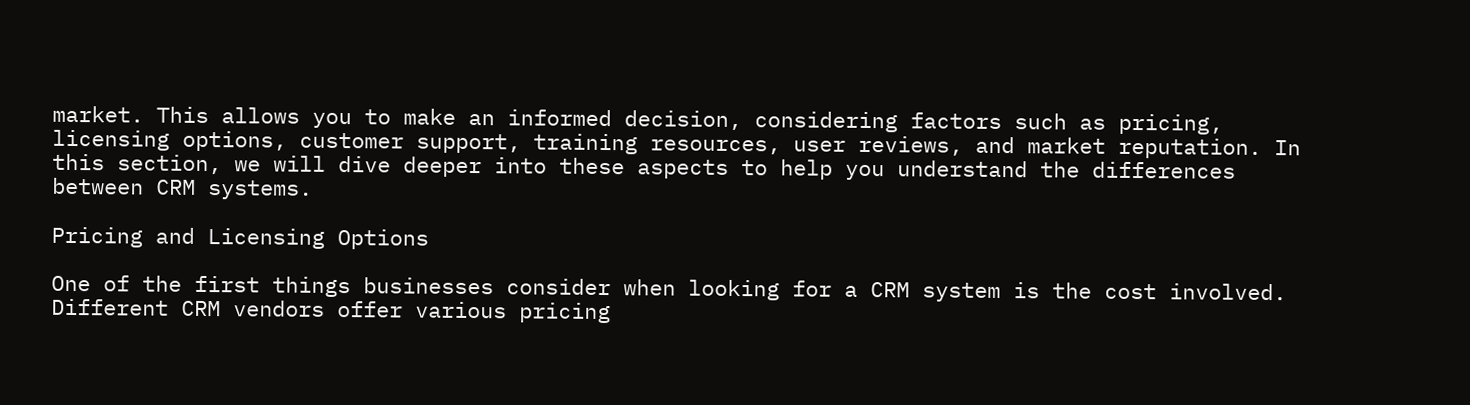market. This allows you to make an informed decision, considering factors such as pricing, licensing options, customer support, training resources, user reviews, and market reputation. In this section, we will dive deeper into these aspects to help you understand the differences between CRM systems.

Pricing and Licensing Options

One of the first things businesses consider when looking for a CRM system is the cost involved. Different CRM vendors offer various pricing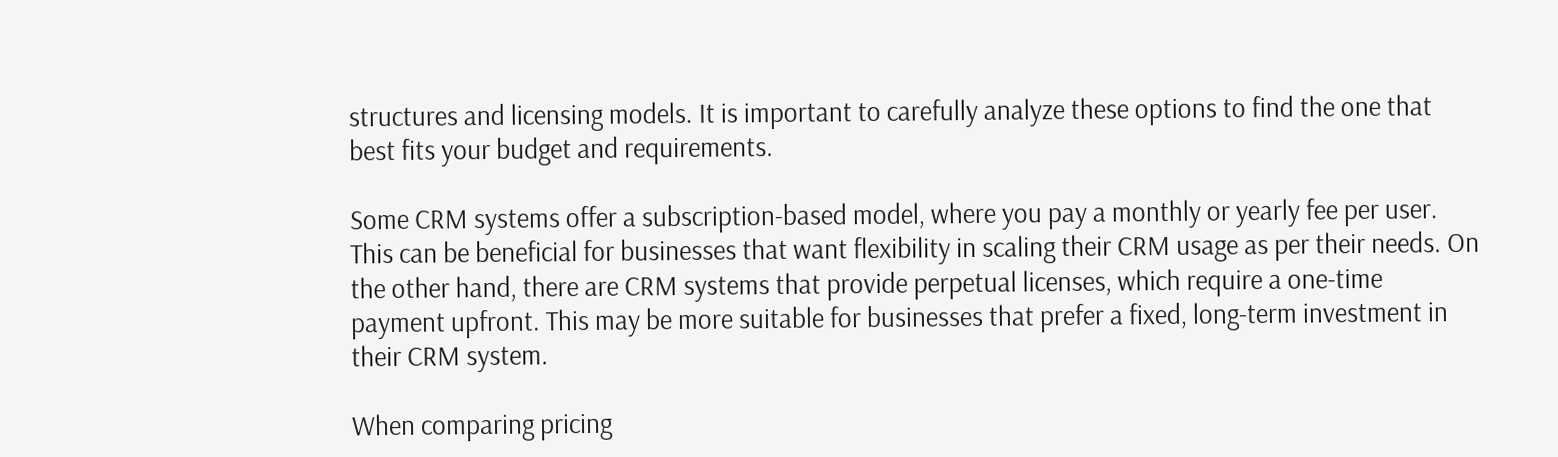structures and licensing models. It is important to carefully analyze these options to find the one that best fits your budget and requirements.

Some CRM systems offer a subscription-based model, where you pay a monthly or yearly fee per user. This can be beneficial for businesses that want flexibility in scaling their CRM usage as per their needs. On the other hand, there are CRM systems that provide perpetual licenses, which require a one-time payment upfront. This may be more suitable for businesses that prefer a fixed, long-term investment in their CRM system.

When comparing pricing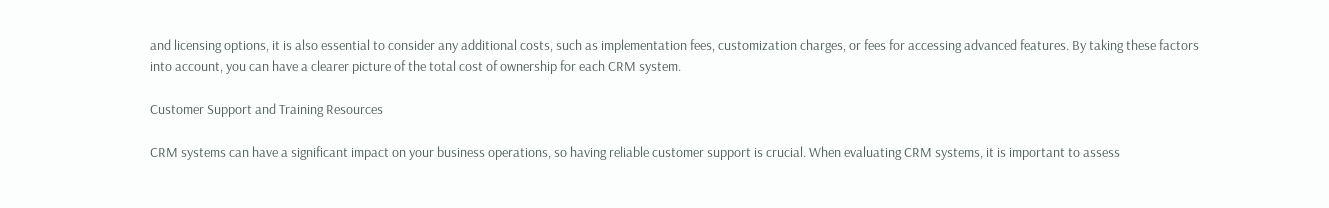and licensing options, it is also essential to consider any additional costs, such as implementation fees, customization charges, or fees for accessing advanced features. By taking these factors into account, you can have a clearer picture of the total cost of ownership for each CRM system.

Customer Support and Training Resources

CRM systems can have a significant impact on your business operations, so having reliable customer support is crucial. When evaluating CRM systems, it is important to assess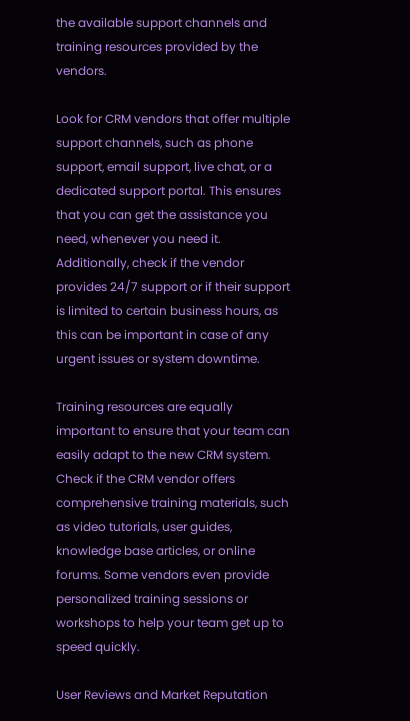the available support channels and training resources provided by the vendors.

Look for CRM vendors that offer multiple support channels, such as phone support, email support, live chat, or a dedicated support portal. This ensures that you can get the assistance you need, whenever you need it. Additionally, check if the vendor provides 24/7 support or if their support is limited to certain business hours, as this can be important in case of any urgent issues or system downtime.

Training resources are equally important to ensure that your team can easily adapt to the new CRM system. Check if the CRM vendor offers comprehensive training materials, such as video tutorials, user guides, knowledge base articles, or online forums. Some vendors even provide personalized training sessions or workshops to help your team get up to speed quickly.

User Reviews and Market Reputation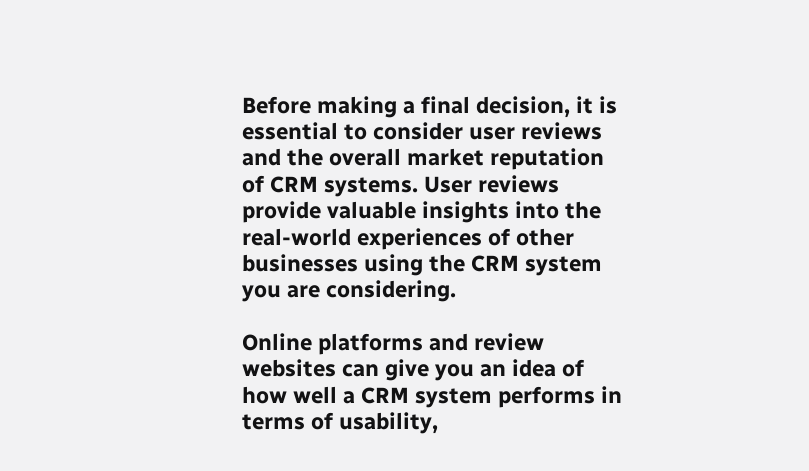Before making a final decision, it is essential to consider user reviews and the overall market reputation of CRM systems. User reviews provide valuable insights into the real-world experiences of other businesses using the CRM system you are considering.

Online platforms and review websites can give you an idea of how well a CRM system performs in terms of usability,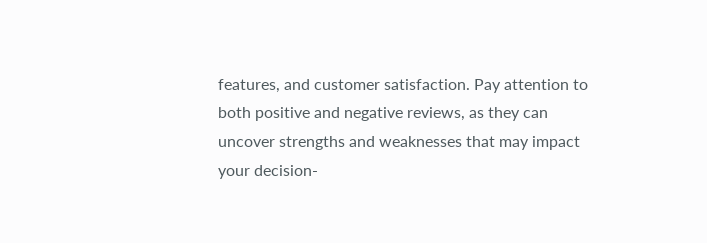features, and customer satisfaction. Pay attention to both positive and negative reviews, as they can uncover strengths and weaknesses that may impact your decision-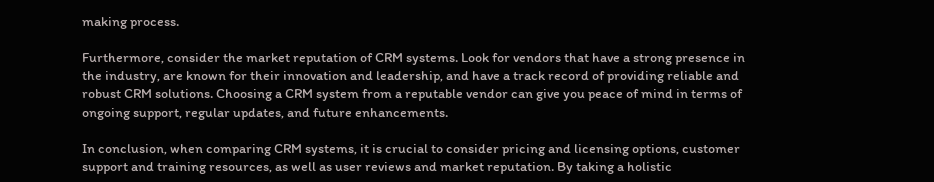making process.

Furthermore, consider the market reputation of CRM systems. Look for vendors that have a strong presence in the industry, are known for their innovation and leadership, and have a track record of providing reliable and robust CRM solutions. Choosing a CRM system from a reputable vendor can give you peace of mind in terms of ongoing support, regular updates, and future enhancements.

In conclusion, when comparing CRM systems, it is crucial to consider pricing and licensing options, customer support and training resources, as well as user reviews and market reputation. By taking a holistic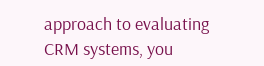approach to evaluating CRM systems, you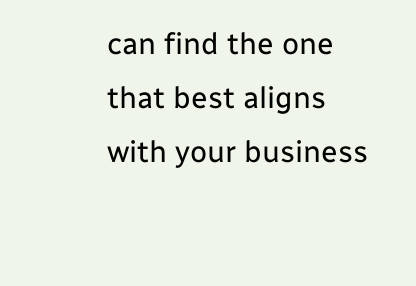can find the one that best aligns with your business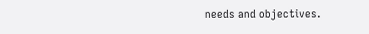needs and objectives.